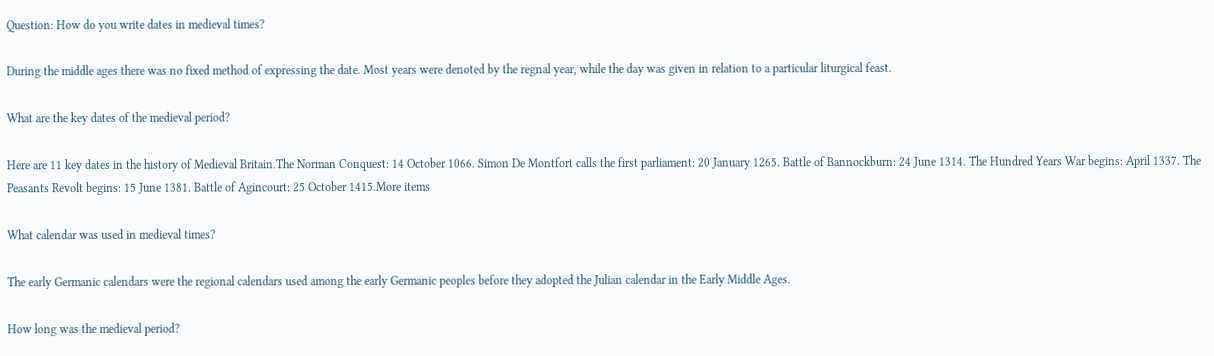Question: How do you write dates in medieval times?

During the middle ages there was no fixed method of expressing the date. Most years were denoted by the regnal year, while the day was given in relation to a particular liturgical feast.

What are the key dates of the medieval period?

Here are 11 key dates in the history of Medieval Britain.The Norman Conquest: 14 October 1066. Simon De Montfort calls the first parliament: 20 January 1265. Battle of Bannockburn: 24 June 1314. The Hundred Years War begins: April 1337. The Peasants Revolt begins: 15 June 1381. Battle of Agincourt: 25 October 1415.More items

What calendar was used in medieval times?

The early Germanic calendars were the regional calendars used among the early Germanic peoples before they adopted the Julian calendar in the Early Middle Ages.

How long was the medieval period?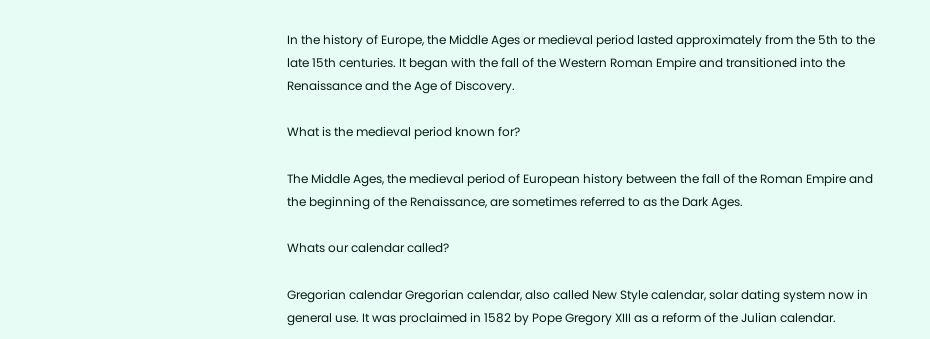In the history of Europe, the Middle Ages or medieval period lasted approximately from the 5th to the late 15th centuries. It began with the fall of the Western Roman Empire and transitioned into the Renaissance and the Age of Discovery.

What is the medieval period known for?

The Middle Ages, the medieval period of European history between the fall of the Roman Empire and the beginning of the Renaissance, are sometimes referred to as the Dark Ages.

Whats our calendar called?

Gregorian calendar Gregorian calendar, also called New Style calendar, solar dating system now in general use. It was proclaimed in 1582 by Pope Gregory XIII as a reform of the Julian calendar.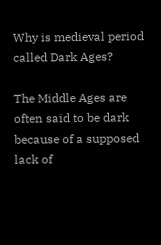Why is medieval period called Dark Ages?

The Middle Ages are often said to be dark because of a supposed lack of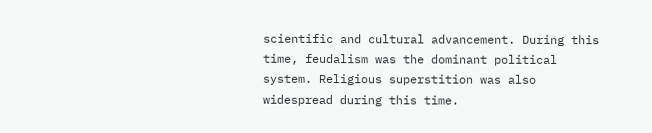scientific and cultural advancement. During this time, feudalism was the dominant political system. Religious superstition was also widespread during this time.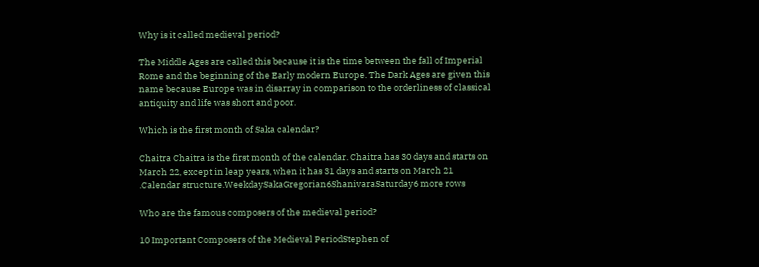Why is it called medieval period?

The Middle Ages are called this because it is the time between the fall of Imperial Rome and the beginning of the Early modern Europe. The Dark Ages are given this name because Europe was in disarray in comparison to the orderliness of classical antiquity and life was short and poor.

Which is the first month of Saka calendar?

Chaitra Chaitra is the first month of the calendar. Chaitra has 30 days and starts on March 22, except in leap years, when it has 31 days and starts on March 21 .Calendar structure.WeekdaySakaGregorian6ShanivaraSaturday6 more rows

Who are the famous composers of the medieval period?

10 Important Composers of the Medieval PeriodStephen of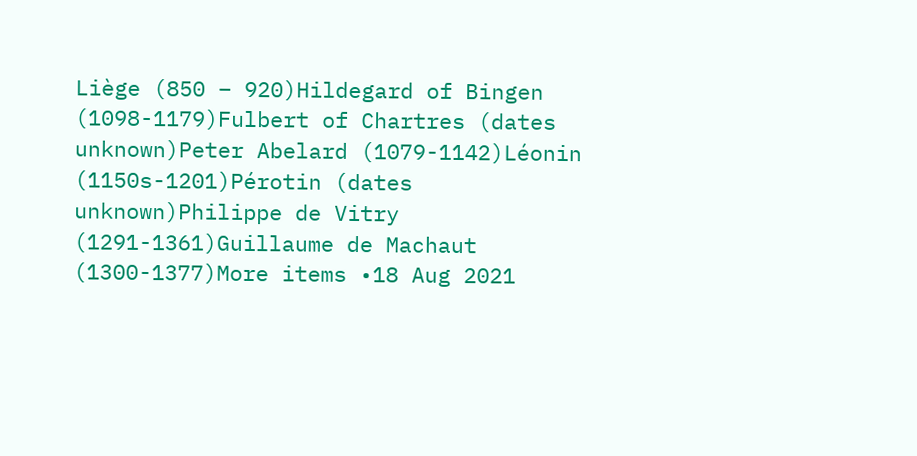Liège (850 – 920)Hildegard of Bingen (1098-1179)Fulbert of Chartres (dates unknown)Peter Abelard (1079-1142)Léonin (1150s-1201)Pérotin (dates unknown)Philippe de Vitry (1291-1361)Guillaume de Machaut (1300-1377)More items •18 Aug 2021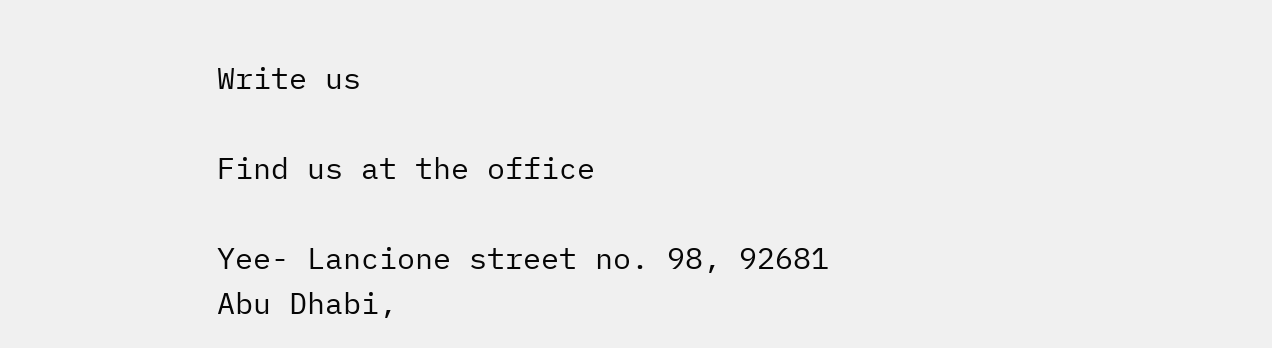Write us

Find us at the office

Yee- Lancione street no. 98, 92681 Abu Dhabi,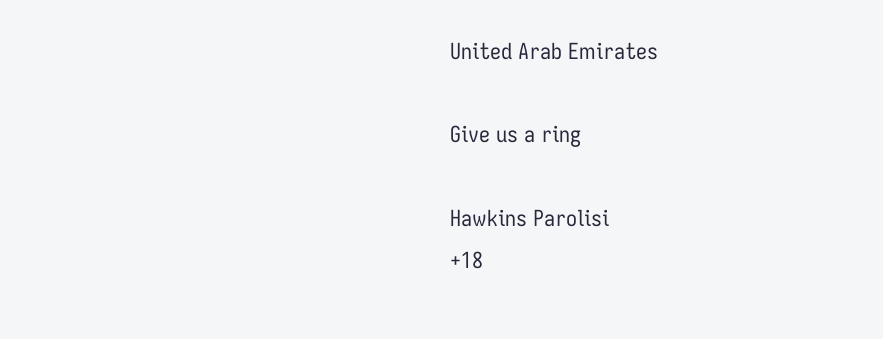United Arab Emirates

Give us a ring

Hawkins Parolisi
+18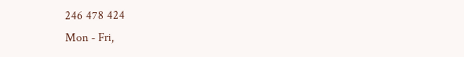246 478 424
Mon - Fri,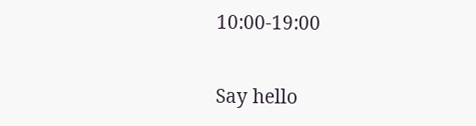10:00-19:00

Say hello